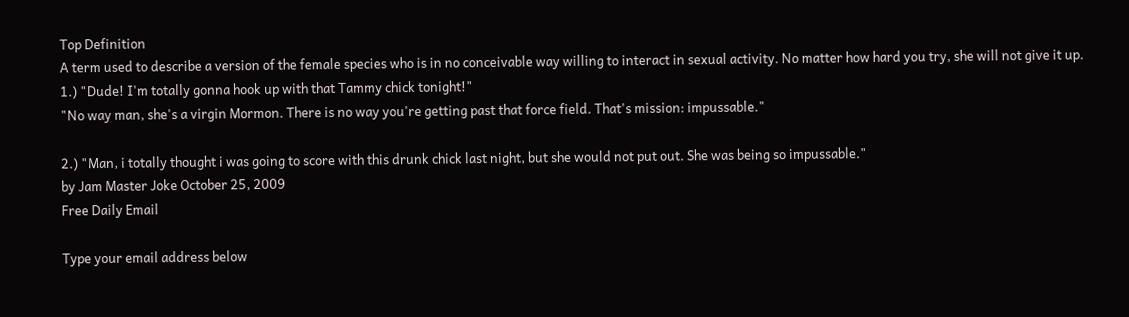Top Definition
A term used to describe a version of the female species who is in no conceivable way willing to interact in sexual activity. No matter how hard you try, she will not give it up.
1.) "Dude! I'm totally gonna hook up with that Tammy chick tonight!"
"No way man, she's a virgin Mormon. There is no way you're getting past that force field. That's mission: impussable."

2.) "Man, i totally thought i was going to score with this drunk chick last night, but she would not put out. She was being so impussable."
by Jam Master Joke October 25, 2009
Free Daily Email

Type your email address below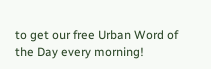to get our free Urban Word of the Day every morning!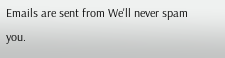Emails are sent from We'll never spam you.